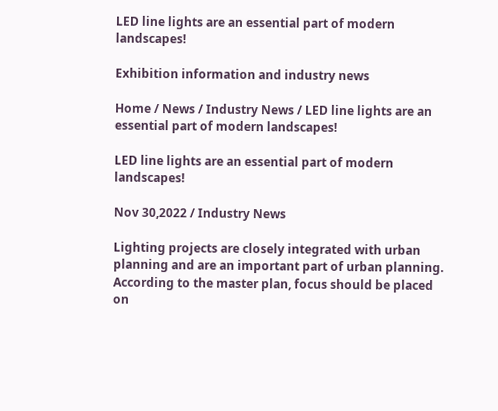LED line lights are an essential part of modern landscapes!

Exhibition information and industry news

Home / News / Industry News / LED line lights are an essential part of modern landscapes!

LED line lights are an essential part of modern landscapes!

Nov 30,2022 / Industry News

Lighting projects are closely integrated with urban planning and are an important part of urban planning. According to the master plan, focus should be placed on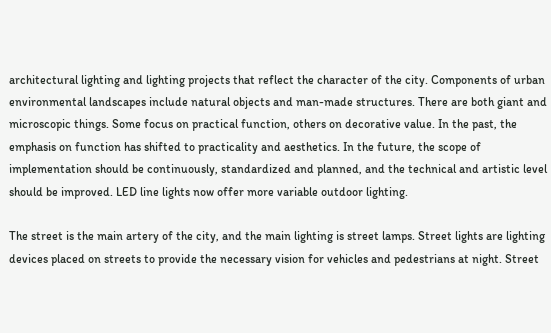architectural lighting and lighting projects that reflect the character of the city. Components of urban environmental landscapes include natural objects and man-made structures. There are both giant and microscopic things. Some focus on practical function, others on decorative value. In the past, the emphasis on function has shifted to practicality and aesthetics. In the future, the scope of implementation should be continuously, standardized and planned, and the technical and artistic level should be improved. LED line lights now offer more variable outdoor lighting.

The street is the main artery of the city, and the main lighting is street lamps. Street lights are lighting devices placed on streets to provide the necessary vision for vehicles and pedestrians at night. Street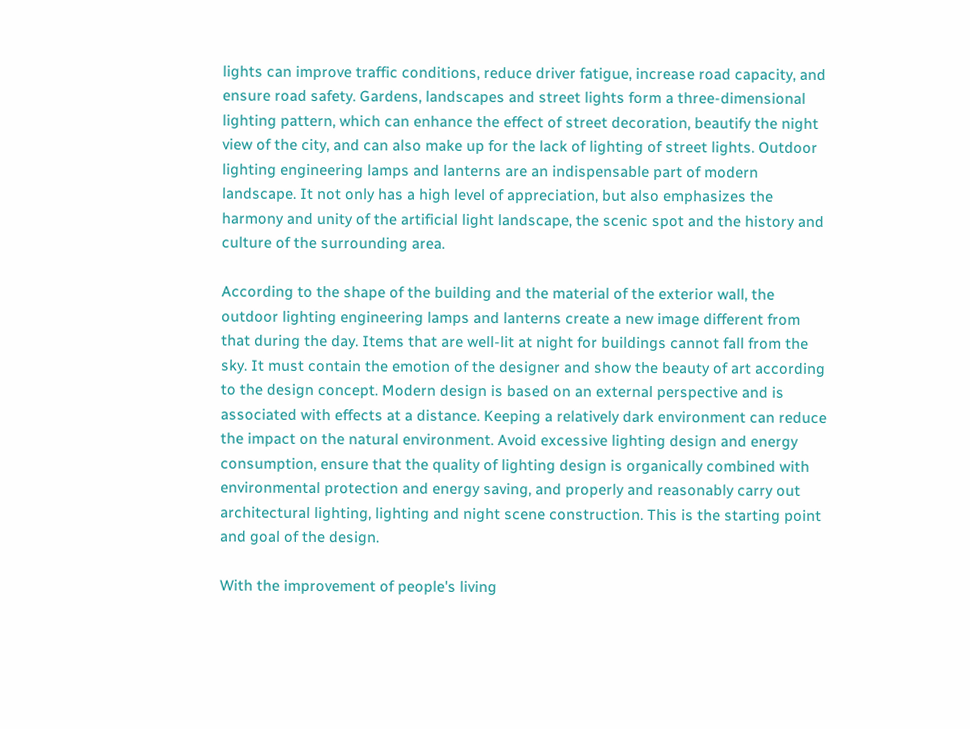lights can improve traffic conditions, reduce driver fatigue, increase road capacity, and ensure road safety. Gardens, landscapes and street lights form a three-dimensional lighting pattern, which can enhance the effect of street decoration, beautify the night view of the city, and can also make up for the lack of lighting of street lights. Outdoor lighting engineering lamps and lanterns are an indispensable part of modern landscape. It not only has a high level of appreciation, but also emphasizes the harmony and unity of the artificial light landscape, the scenic spot and the history and culture of the surrounding area.

According to the shape of the building and the material of the exterior wall, the outdoor lighting engineering lamps and lanterns create a new image different from that during the day. Items that are well-lit at night for buildings cannot fall from the sky. It must contain the emotion of the designer and show the beauty of art according to the design concept. Modern design is based on an external perspective and is associated with effects at a distance. Keeping a relatively dark environment can reduce the impact on the natural environment. Avoid excessive lighting design and energy consumption, ensure that the quality of lighting design is organically combined with environmental protection and energy saving, and properly and reasonably carry out architectural lighting, lighting and night scene construction. This is the starting point and goal of the design.

With the improvement of people's living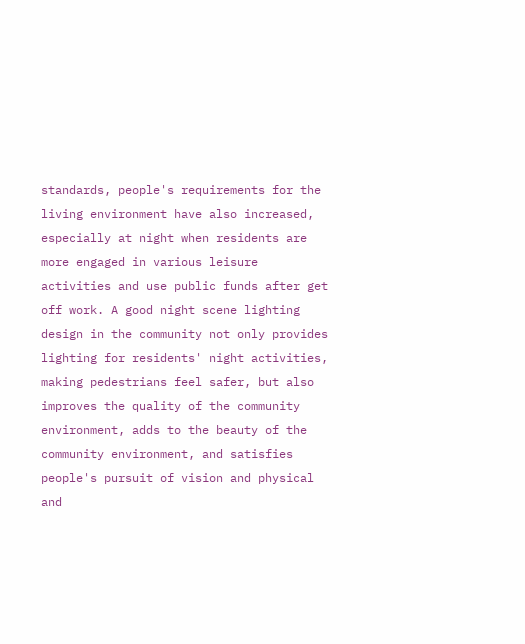standards, people's requirements for the living environment have also increased, especially at night when residents are more engaged in various leisure activities and use public funds after get off work. A good night scene lighting design in the community not only provides lighting for residents' night activities, making pedestrians feel safer, but also improves the quality of the community environment, adds to the beauty of the community environment, and satisfies people's pursuit of vision and physical and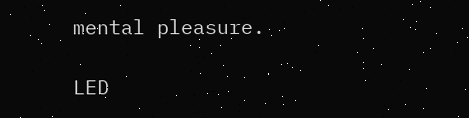mental pleasure.

LED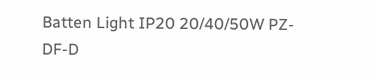Batten Light IP20 20/40/50W PZ-DF-D